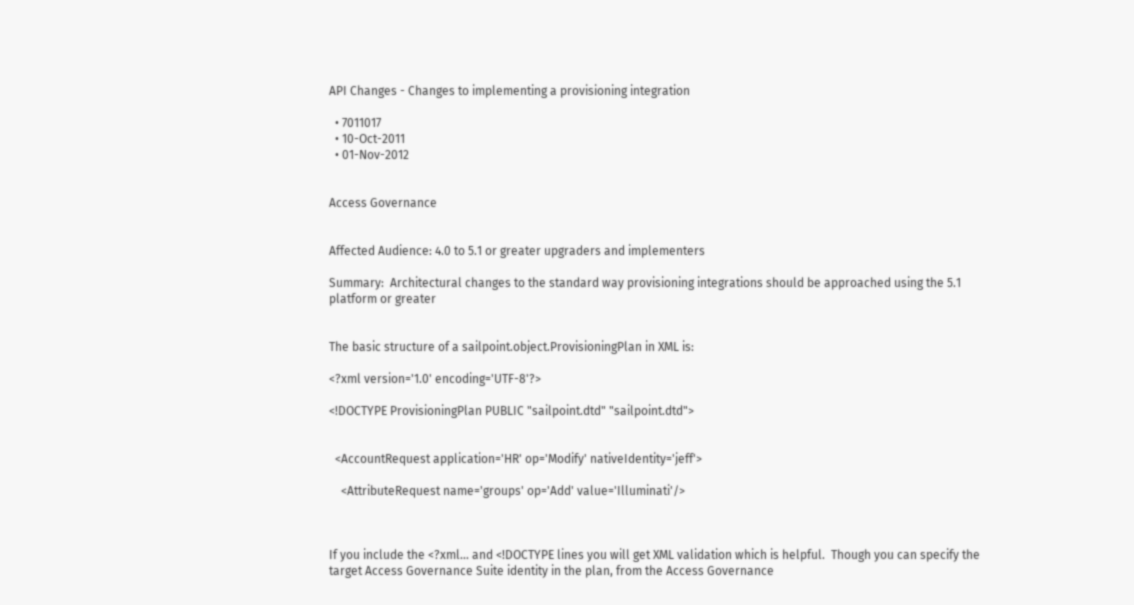API Changes - Changes to implementing a provisioning integration

  • 7011017
  • 10-Oct-2011
  • 01-Nov-2012


Access Governance


Affected Audience: 4.0 to 5.1 or greater upgraders and implementers

Summary:  Architectural changes to the standard way provisioning integrations should be approached using the 5.1 platform or greater


The basic structure of a sailpoint.object.ProvisioningPlan in XML is:

<?xml version='1.0' encoding='UTF-8'?>

<!DOCTYPE ProvisioningPlan PUBLIC "sailpoint.dtd" "sailpoint.dtd">


  <AccountRequest application='HR' op='Modify' nativeIdentity='jeff'>

    <AttributeRequest name='groups' op='Add' value='Illuminati'/>



If you include the <?xml... and <!DOCTYPE lines you will get XML validation which is helpful.  Though you can specify the target Access Governance Suite identity in the plan, from the Access Governance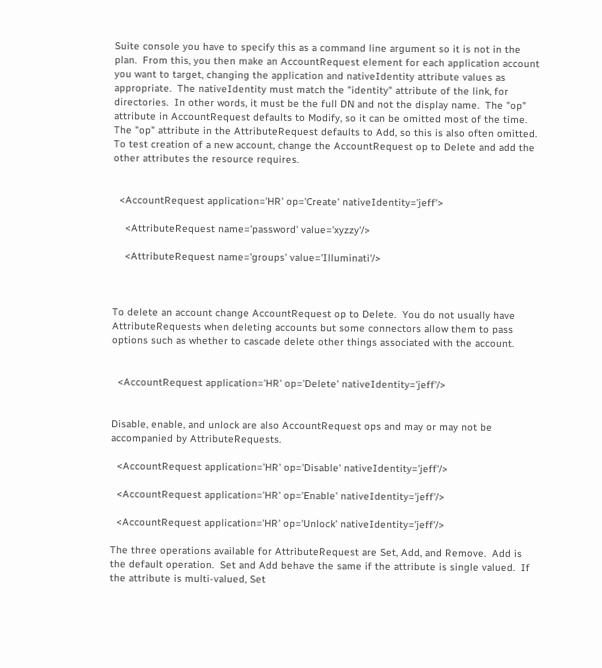Suite console you have to specify this as a command line argument so it is not in the plan.  From this, you then make an AccountRequest element for each application account you want to target, changing the application and nativeIdentity attribute values as appropriate.  The nativeIdentity must match the "identity" attribute of the link, for directories.  In other words, it must be the full DN and not the display name.  The "op" attribute in AccountRequest defaults to Modify, so it can be omitted most of the time.  The "op" attribute in the AttributeRequest defaults to Add, so this is also often omitted.  To test creation of a new account, change the AccountRequest op to Delete and add the other attributes the resource requires.


  <AccountRequest application='HR' op='Create' nativeIdentity='jeff'>

    <AttributeRequest name='password' value='xyzzy'/>

    <AttributeRequest name='groups' value='Illuminati'/>



To delete an account change AccountRequest op to Delete.  You do not usually have AttributeRequests when deleting accounts but some connectors allow them to pass options such as whether to cascade delete other things associated with the account.


  <AccountRequest application='HR' op='Delete' nativeIdentity='jeff'/>


Disable, enable, and unlock are also AccountRequest ops and may or may not be accompanied by AttributeRequests.

  <AccountRequest application='HR' op='Disable' nativeIdentity='jeff'/>

  <AccountRequest application='HR' op='Enable' nativeIdentity='jeff'/>

  <AccountRequest application='HR' op='Unlock' nativeIdentity='jeff'/>

The three operations available for AttributeRequest are Set, Add, and Remove.  Add is the default operation.  Set and Add behave the same if the attribute is single valued.  If the attribute is multi-valued, Set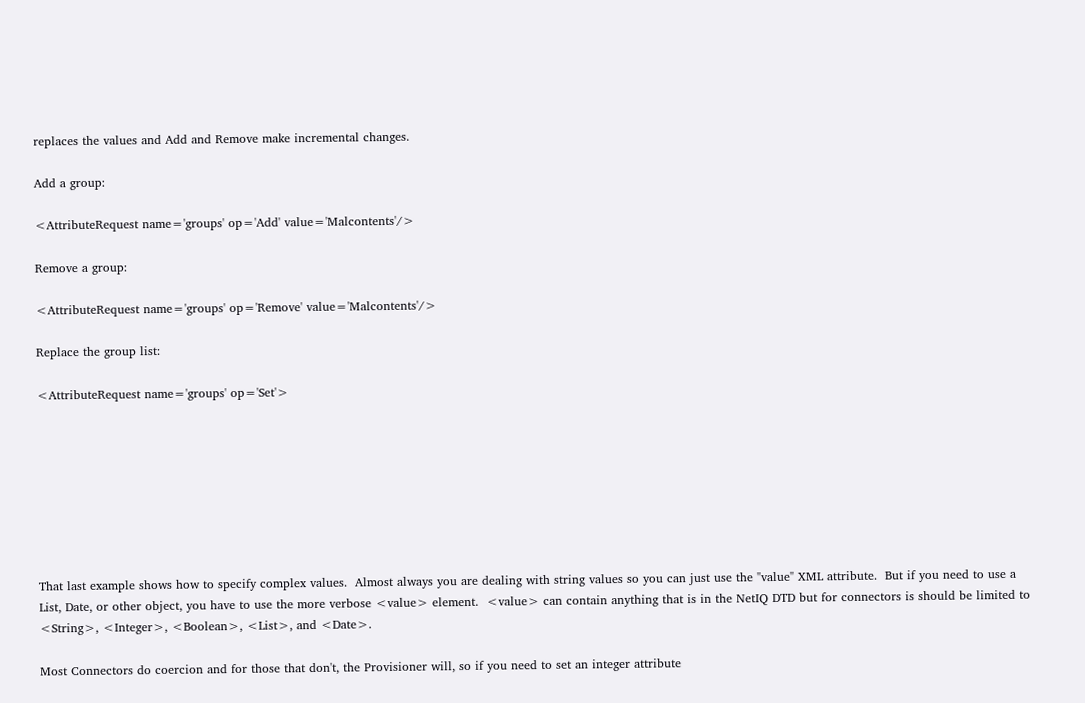replaces the values and Add and Remove make incremental changes.

Add a group:

<AttributeRequest name='groups' op='Add' value='Malcontents'/>

Remove a group:

<AttributeRequest name='groups' op='Remove' value='Malcontents'/>

Replace the group list:

<AttributeRequest name='groups' op='Set'>








That last example shows how to specify complex values.  Almost always you are dealing with string values so you can just use the "value" XML attribute.  But if you need to use a List, Date, or other object, you have to use the more verbose <value> element.  <value> can contain anything that is in the NetIQ DTD but for connectors is should be limited to <String>, <Integer>, <Boolean>, <List>, and <Date>.

Most Connectors do coercion and for those that don't, the Provisioner will, so if you need to set an integer attribute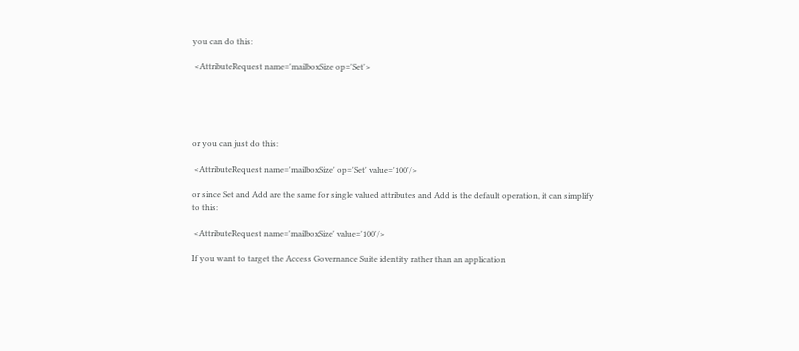you can do this:

 <AttributeRequest name='mailboxSize op='Set'>





or you can just do this:

 <AttributeRequest name='mailboxSize' op='Set' value='100'/>

or since Set and Add are the same for single valued attributes and Add is the default operation, it can simplify to this:

 <AttributeRequest name='mailboxSize' value='100'/>

If you want to target the Access Governance Suite identity rather than an application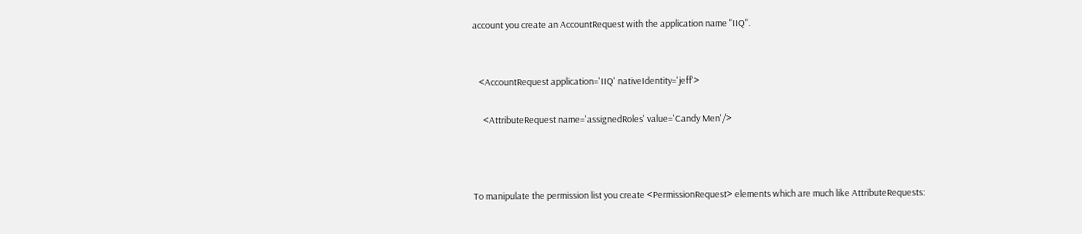account you create an AccountRequest with the application name "IIQ".


   <AccountRequest application='IIQ' nativeIdentity='jeff'>

     <AttributeRequest name='assignedRoles' value='Candy Men'/>



To manipulate the permission list you create <PermissionRequest> elements which are much like AttributeRequests: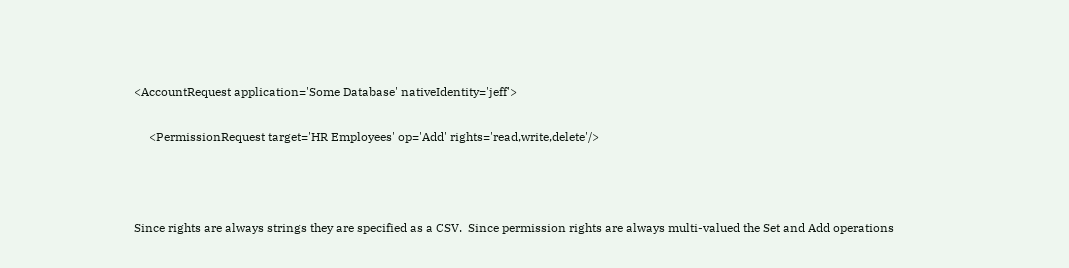<AccountRequest application='Some Database' nativeIdentity='jeff'>

     <PermissionRequest target='HR Employees' op='Add' rights='read,write,delete'/>



Since rights are always strings they are specified as a CSV.  Since permission rights are always multi-valued the Set and Add operations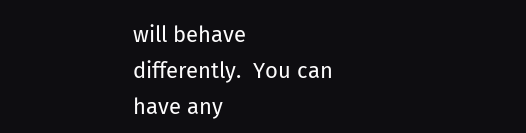will behave differently.  You can have any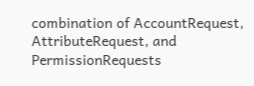combination of AccountRequest, AttributeRequest, and PermissionRequests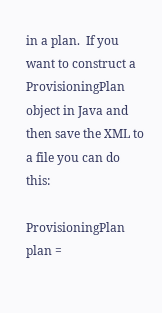in a plan.  If you want to construct a ProvisioningPlan object in Java and then save the XML to a file you can do this:

ProvisioningPlan plan =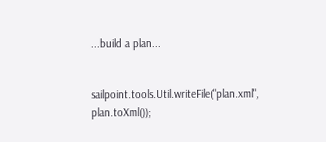...build a plan...


sailpoint.tools.Util.writeFile("plan.xml", plan.toXml());